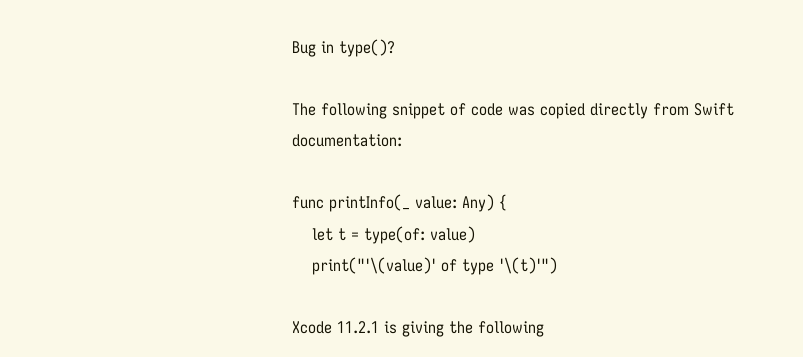Bug in type()?

The following snippet of code was copied directly from Swift documentation:

func printInfo(_ value: Any) {
    let t = type(of: value)
    print("'\(value)' of type '\(t)'")

Xcode 11.2.1 is giving the following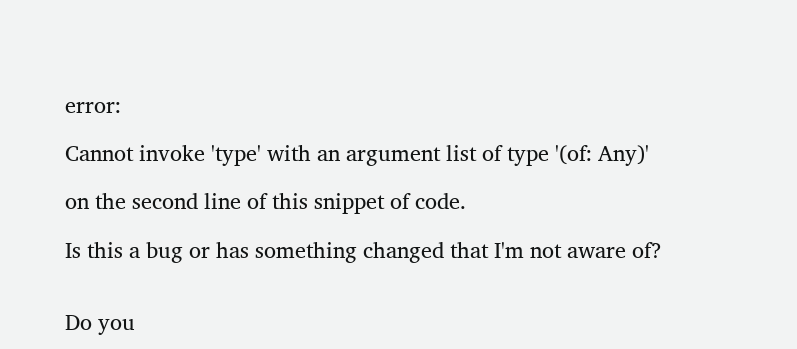error:

Cannot invoke 'type' with an argument list of type '(of: Any)'

on the second line of this snippet of code.

Is this a bug or has something changed that I'm not aware of?


Do you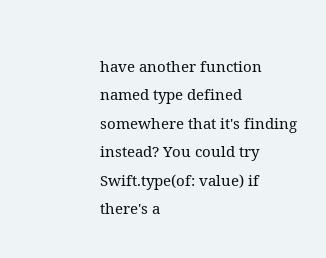have another function named type defined somewhere that it's finding instead? You could try Swift.type(of: value) if there's a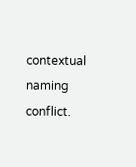contextual naming conflict.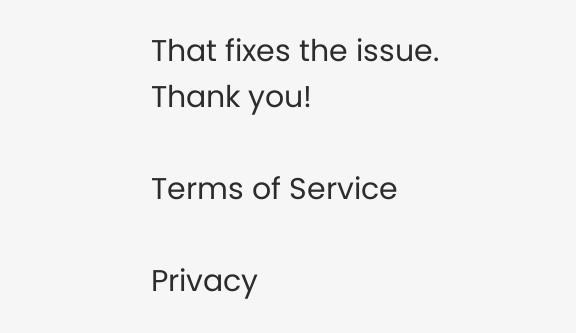That fixes the issue. Thank you!

Terms of Service

Privacy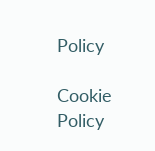Policy

Cookie Policy